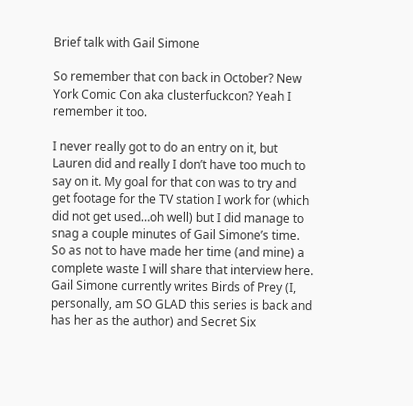Brief talk with Gail Simone

So remember that con back in October? New York Comic Con aka clusterfuckcon? Yeah I remember it too.

I never really got to do an entry on it, but Lauren did and really I don’t have too much to say on it. My goal for that con was to try and get footage for the TV station I work for (which did not get used…oh well) but I did manage to snag a couple minutes of Gail Simone’s time. So as not to have made her time (and mine) a complete waste I will share that interview here. Gail Simone currently writes Birds of Prey (I, personally, am SO GLAD this series is back and has her as the author) and Secret Six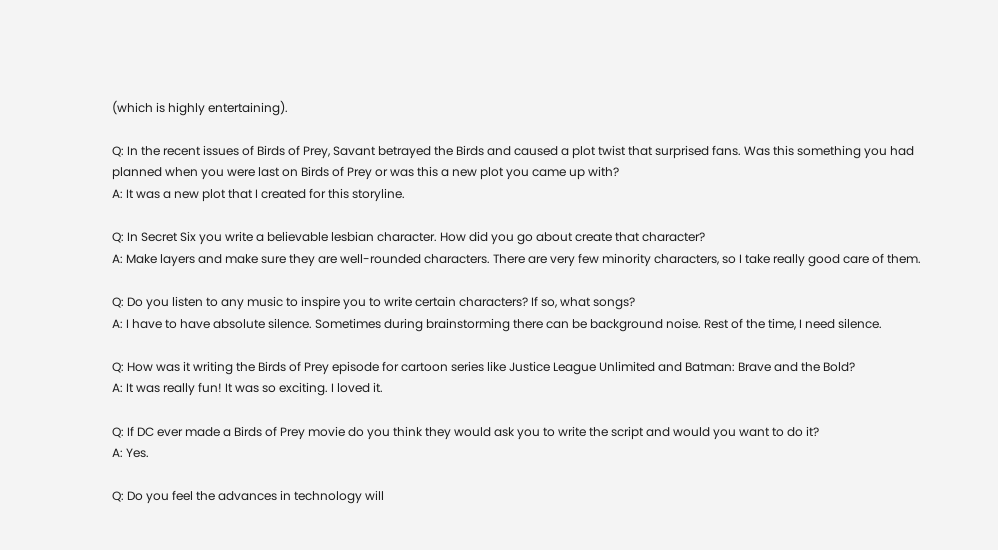(which is highly entertaining).

Q: In the recent issues of Birds of Prey, Savant betrayed the Birds and caused a plot twist that surprised fans. Was this something you had planned when you were last on Birds of Prey or was this a new plot you came up with?
A: It was a new plot that I created for this storyline.

Q: In Secret Six you write a believable lesbian character. How did you go about create that character?
A: Make layers and make sure they are well-rounded characters. There are very few minority characters, so I take really good care of them.

Q: Do you listen to any music to inspire you to write certain characters? If so, what songs?
A: I have to have absolute silence. Sometimes during brainstorming there can be background noise. Rest of the time, I need silence.

Q: How was it writing the Birds of Prey episode for cartoon series like Justice League Unlimited and Batman: Brave and the Bold?
A: It was really fun! It was so exciting. I loved it.

Q: If DC ever made a Birds of Prey movie do you think they would ask you to write the script and would you want to do it?
A: Yes.

Q: Do you feel the advances in technology will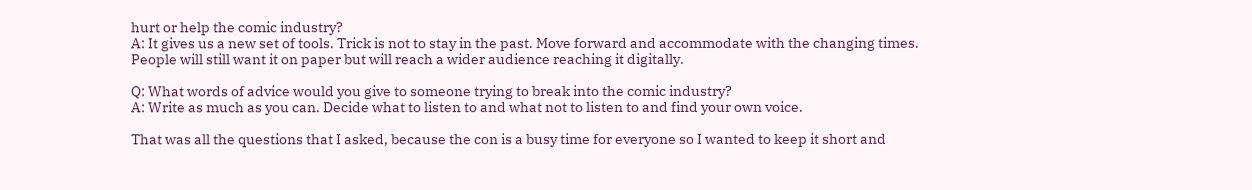hurt or help the comic industry?
A: It gives us a new set of tools. Trick is not to stay in the past. Move forward and accommodate with the changing times. People will still want it on paper but will reach a wider audience reaching it digitally.

Q: What words of advice would you give to someone trying to break into the comic industry?
A: Write as much as you can. Decide what to listen to and what not to listen to and find your own voice.

That was all the questions that I asked, because the con is a busy time for everyone so I wanted to keep it short and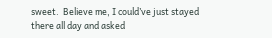sweet.  Believe me, I could’ve just stayed there all day and asked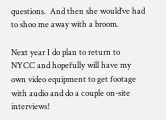questions.  And then she would’ve had to shoo me away with a broom.

Next year I do plan to return to NYCC and hopefully will have my own video equipment to get footage with audio and do a couple on-site interviews!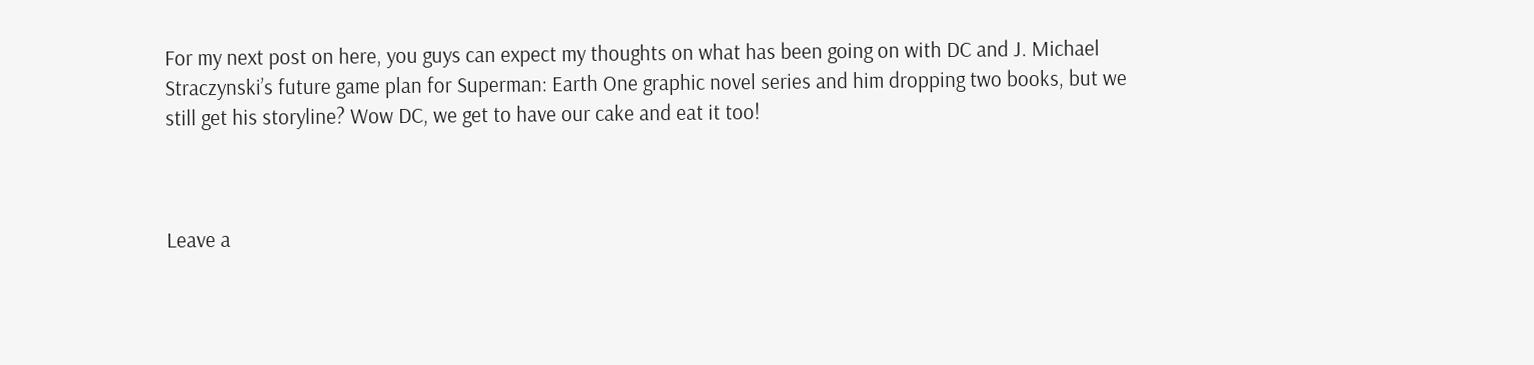For my next post on here, you guys can expect my thoughts on what has been going on with DC and J. Michael Straczynski’s future game plan for Superman: Earth One graphic novel series and him dropping two books, but we still get his storyline? Wow DC, we get to have our cake and eat it too!



Leave a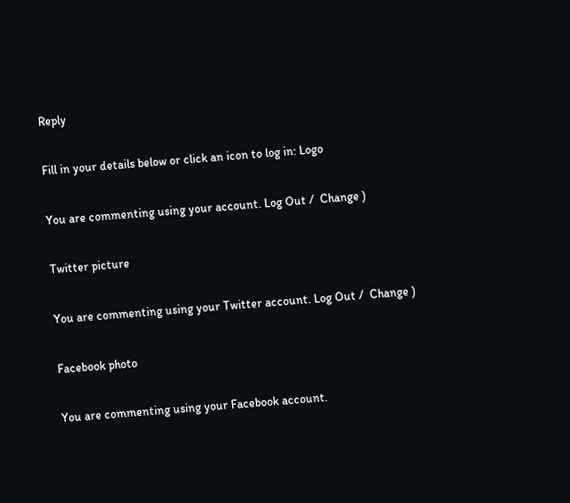Reply

Fill in your details below or click an icon to log in: Logo

You are commenting using your account. Log Out /  Change )

Twitter picture

You are commenting using your Twitter account. Log Out /  Change )

Facebook photo

You are commenting using your Facebook account.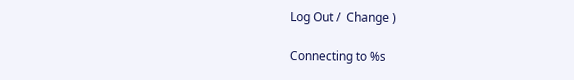Log Out /  Change )

Connecting to %s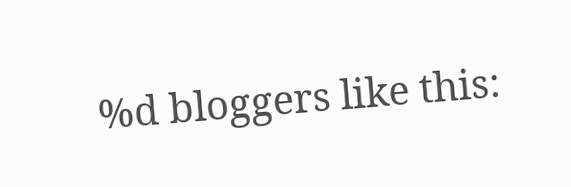%d bloggers like this: